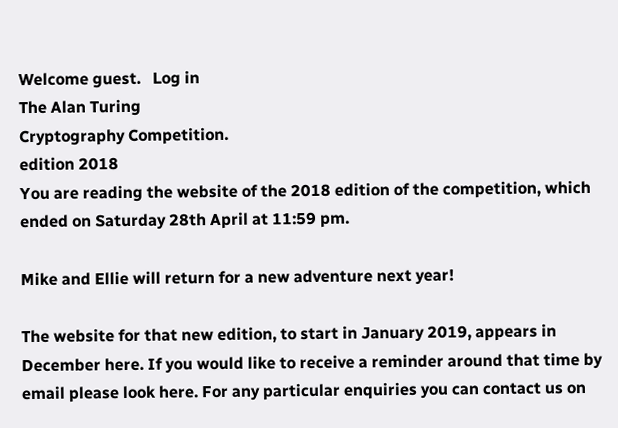Welcome guest.   Log in
The Alan Turing
Cryptography Competition.
edition 2018
You are reading the website of the 2018 edition of the competition, which ended on Saturday 28th April at 11:59 pm.

Mike and Ellie will return for a new adventure next year!

The website for that new edition, to start in January 2019, appears in December here. If you would like to receive a reminder around that time by email please look here. For any particular enquiries you can contact us on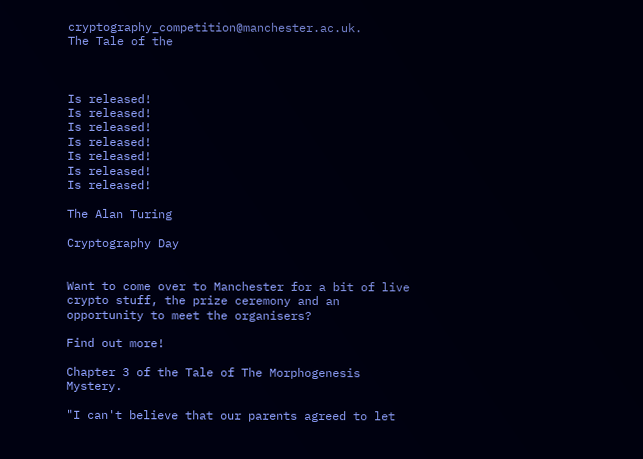cryptography_competition@manchester.ac.uk.
The Tale of the



Is released!
Is released!
Is released!
Is released!
Is released!
Is released!
Is released!

The Alan Turing

Cryptography Day


Want to come over to Manchester for a bit of live crypto stuff, the prize ceremony and an opportunity to meet the organisers?

Find out more!

Chapter 3 of the Tale of The Morphogenesis Mystery.

"I can't believe that our parents agreed to let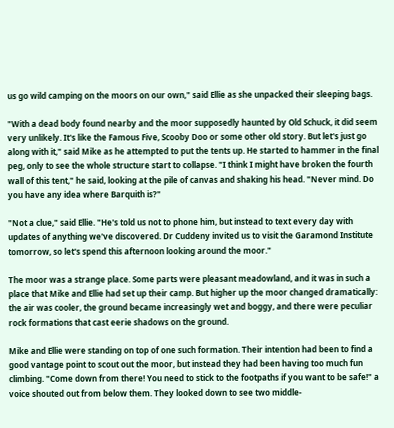us go wild camping on the moors on our own," said Ellie as she unpacked their sleeping bags.

"With a dead body found nearby and the moor supposedly haunted by Old Schuck, it did seem very unlikely. It's like the Famous Five, Scooby Doo or some other old story. But let's just go along with it," said Mike as he attempted to put the tents up. He started to hammer in the final peg, only to see the whole structure start to collapse. "I think I might have broken the fourth wall of this tent," he said, looking at the pile of canvas and shaking his head. "Never mind. Do you have any idea where Barquith is?"

"Not a clue," said Ellie. "He's told us not to phone him, but instead to text every day with updates of anything we've discovered. Dr Cuddeny invited us to visit the Garamond Institute tomorrow, so let's spend this afternoon looking around the moor."

The moor was a strange place. Some parts were pleasant meadowland, and it was in such a place that Mike and Ellie had set up their camp. But higher up the moor changed dramatically: the air was cooler, the ground became increasingly wet and boggy, and there were peculiar rock formations that cast eerie shadows on the ground.

Mike and Ellie were standing on top of one such formation. Their intention had been to find a good vantage point to scout out the moor, but instead they had been having too much fun climbing. "Come down from there! You need to stick to the footpaths if you want to be safe!" a voice shouted out from below them. They looked down to see two middle-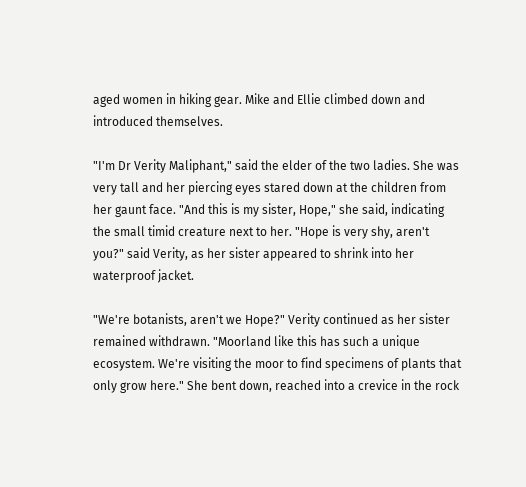aged women in hiking gear. Mike and Ellie climbed down and introduced themselves.

"I'm Dr Verity Maliphant," said the elder of the two ladies. She was very tall and her piercing eyes stared down at the children from her gaunt face. "And this is my sister, Hope," she said, indicating the small timid creature next to her. "Hope is very shy, aren't you?" said Verity, as her sister appeared to shrink into her waterproof jacket.

"We're botanists, aren't we Hope?" Verity continued as her sister remained withdrawn. "Moorland like this has such a unique ecosystem. We're visiting the moor to find specimens of plants that only grow here." She bent down, reached into a crevice in the rock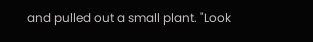and pulled out a small plant. "Look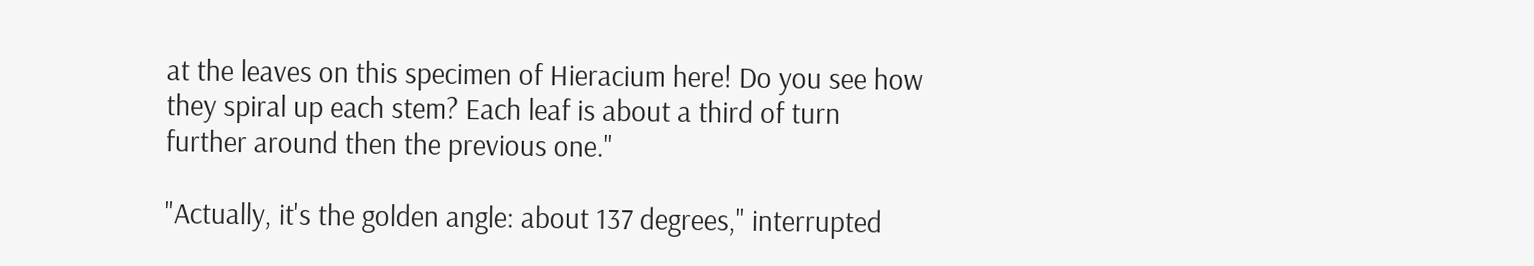at the leaves on this specimen of Hieracium here! Do you see how they spiral up each stem? Each leaf is about a third of turn further around then the previous one."

"Actually, it's the golden angle: about 137 degrees," interrupted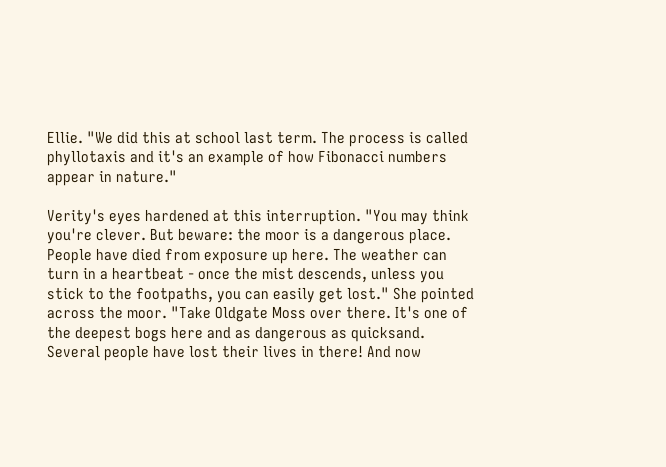Ellie. "We did this at school last term. The process is called phyllotaxis and it's an example of how Fibonacci numbers appear in nature."

Verity's eyes hardened at this interruption. "You may think you're clever. But beware: the moor is a dangerous place. People have died from exposure up here. The weather can turn in a heartbeat - once the mist descends, unless you stick to the footpaths, you can easily get lost." She pointed across the moor. "Take Oldgate Moss over there. It's one of the deepest bogs here and as dangerous as quicksand. Several people have lost their lives in there! And now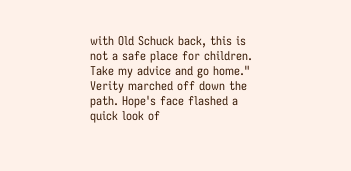with Old Schuck back, this is not a safe place for children. Take my advice and go home." Verity marched off down the path. Hope's face flashed a quick look of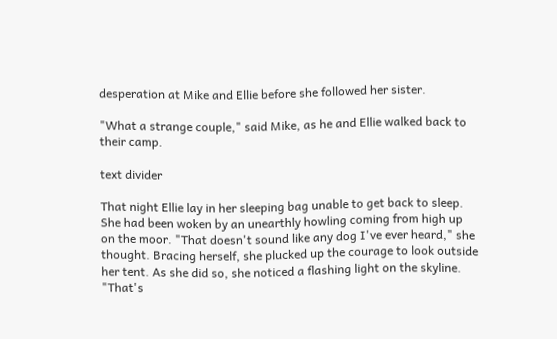desperation at Mike and Ellie before she followed her sister.

"What a strange couple," said Mike, as he and Ellie walked back to their camp.

text divider

That night Ellie lay in her sleeping bag unable to get back to sleep. She had been woken by an unearthly howling coming from high up on the moor. "That doesn't sound like any dog I've ever heard," she thought. Bracing herself, she plucked up the courage to look outside her tent. As she did so, she noticed a flashing light on the skyline. "That's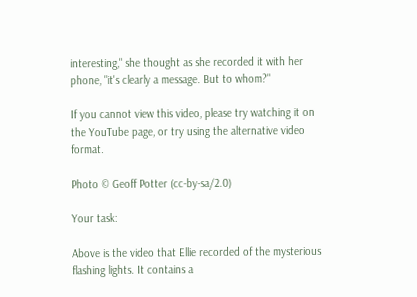interesting," she thought as she recorded it with her phone, "it's clearly a message. But to whom?"

If you cannot view this video, please try watching it on the YouTube page, or try using the alternative video format.

Photo © Geoff Potter (cc-by-sa/2.0)

Your task:

Above is the video that Ellie recorded of the mysterious flashing lights. It contains a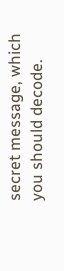secret message, which you should decode.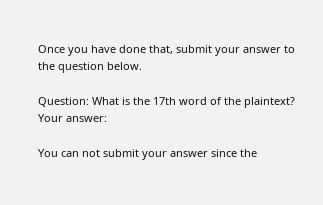Once you have done that, submit your answer to the question below.

Question: What is the 17th word of the plaintext?
Your answer:

You can not submit your answer since the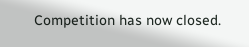Competition has now closed.